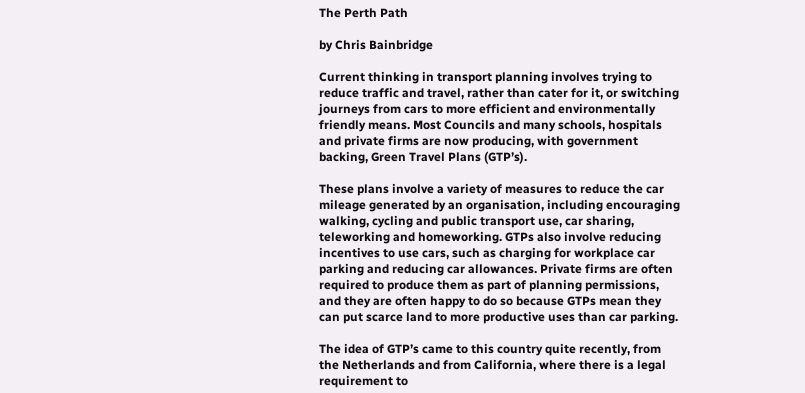The Perth Path

by Chris Bainbridge

Current thinking in transport planning involves trying to reduce traffic and travel, rather than cater for it, or switching journeys from cars to more efficient and environmentally friendly means. Most Councils and many schools, hospitals and private firms are now producing, with government backing, Green Travel Plans (GTP’s).

These plans involve a variety of measures to reduce the car mileage generated by an organisation, including encouraging walking, cycling and public transport use, car sharing, teleworking and homeworking. GTPs also involve reducing incentives to use cars, such as charging for workplace car parking and reducing car allowances. Private firms are often required to produce them as part of planning permissions, and they are often happy to do so because GTPs mean they can put scarce land to more productive uses than car parking.

The idea of GTP’s came to this country quite recently, from the Netherlands and from California, where there is a legal requirement to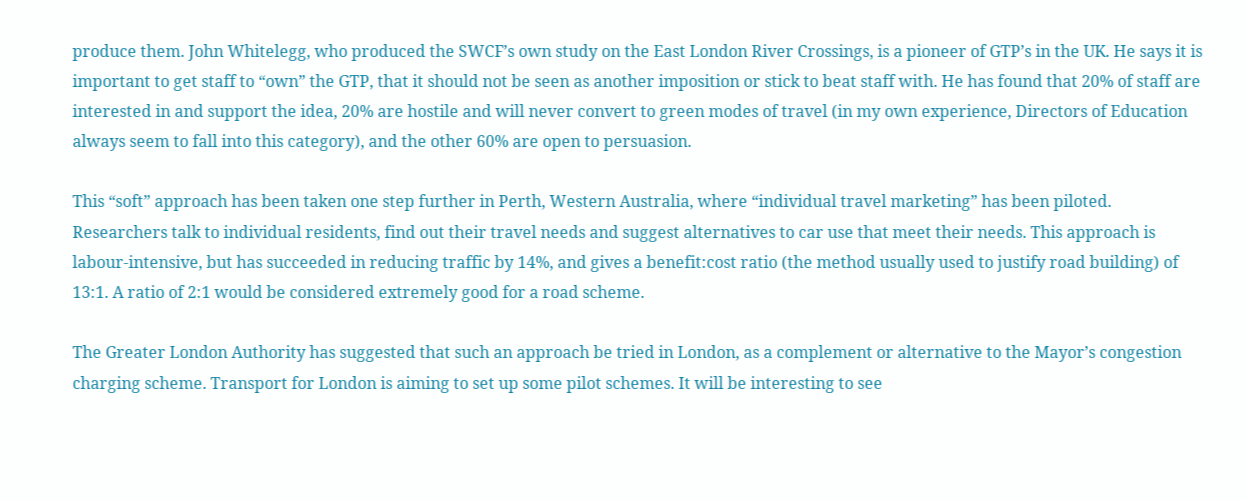produce them. John Whitelegg, who produced the SWCF’s own study on the East London River Crossings, is a pioneer of GTP’s in the UK. He says it is important to get staff to “own” the GTP, that it should not be seen as another imposition or stick to beat staff with. He has found that 20% of staff are interested in and support the idea, 20% are hostile and will never convert to green modes of travel (in my own experience, Directors of Education always seem to fall into this category), and the other 60% are open to persuasion.

This “soft” approach has been taken one step further in Perth, Western Australia, where “individual travel marketing” has been piloted. Researchers talk to individual residents, find out their travel needs and suggest alternatives to car use that meet their needs. This approach is labour-intensive, but has succeeded in reducing traffic by 14%, and gives a benefit:cost ratio (the method usually used to justify road building) of 13:1. A ratio of 2:1 would be considered extremely good for a road scheme.

The Greater London Authority has suggested that such an approach be tried in London, as a complement or alternative to the Mayor’s congestion charging scheme. Transport for London is aiming to set up some pilot schemes. It will be interesting to see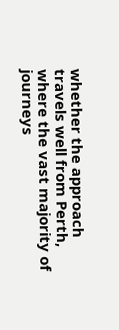whether the approach travels well from Perth, where the vast majority of journeys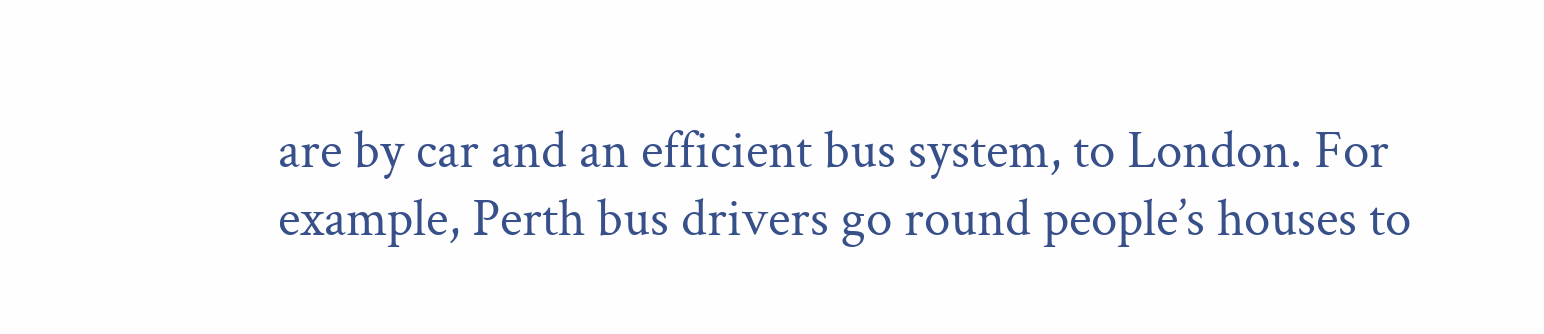are by car and an efficient bus system, to London. For example, Perth bus drivers go round people’s houses to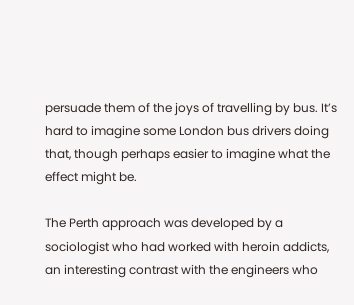persuade them of the joys of travelling by bus. It’s hard to imagine some London bus drivers doing that, though perhaps easier to imagine what the effect might be.

The Perth approach was developed by a sociologist who had worked with heroin addicts, an interesting contrast with the engineers who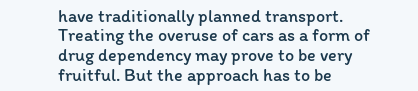have traditionally planned transport. Treating the overuse of cars as a form of drug dependency may prove to be very fruitful. But the approach has to be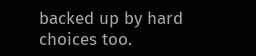backed up by hard choices too.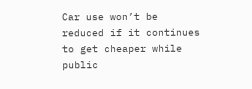Car use won’t be reduced if it continues to get cheaper while public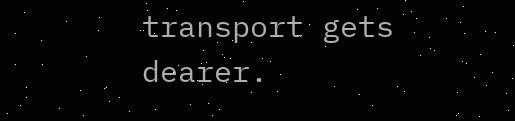transport gets dearer.